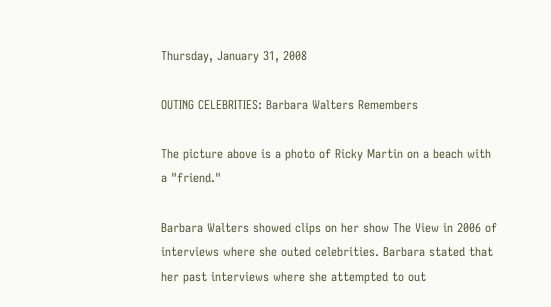Thursday, January 31, 2008

OUTING CELEBRITIES: Barbara Walters Remembers

The picture above is a photo of Ricky Martin on a beach with a "friend."

Barbara Walters showed clips on her show The View in 2006 of interviews where she outed celebrities. Barbara stated that her past interviews where she attempted to out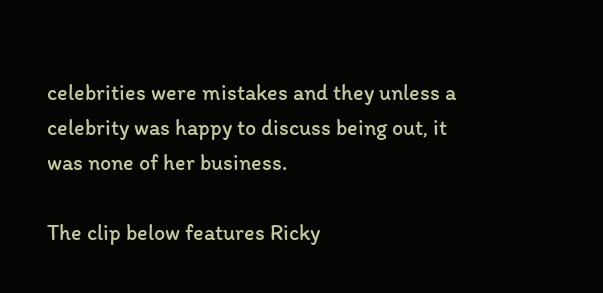celebrities were mistakes and they unless a celebrity was happy to discuss being out, it was none of her business.

The clip below features Ricky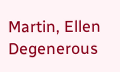Martin, Ellen Degenerous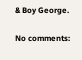& Boy George.

No comments: